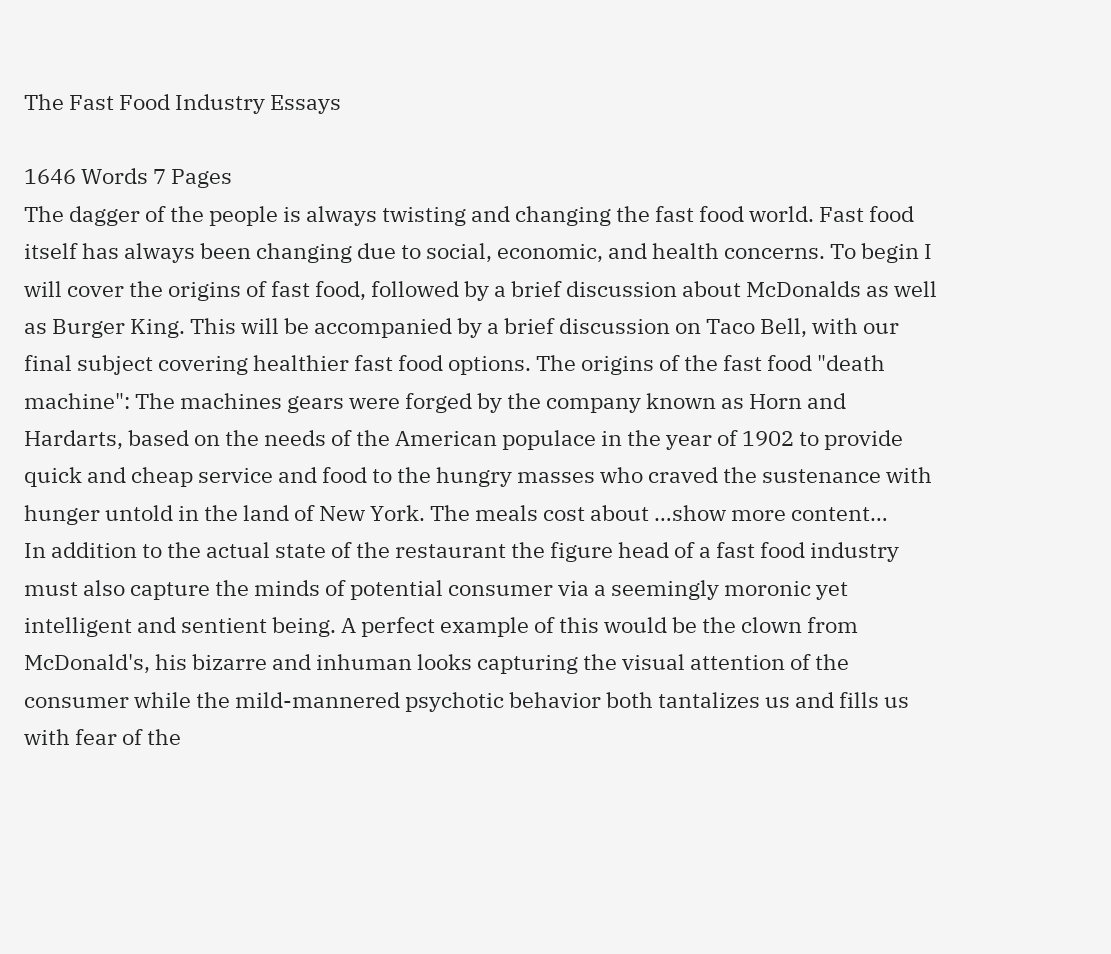The Fast Food Industry Essays

1646 Words 7 Pages
The dagger of the people is always twisting and changing the fast food world. Fast food itself has always been changing due to social, economic, and health concerns. To begin I will cover the origins of fast food, followed by a brief discussion about McDonalds as well as Burger King. This will be accompanied by a brief discussion on Taco Bell, with our final subject covering healthier fast food options. The origins of the fast food "death machine": The machines gears were forged by the company known as Horn and Hardarts, based on the needs of the American populace in the year of 1902 to provide quick and cheap service and food to the hungry masses who craved the sustenance with hunger untold in the land of New York. The meals cost about …show more content…
In addition to the actual state of the restaurant the figure head of a fast food industry must also capture the minds of potential consumer via a seemingly moronic yet intelligent and sentient being. A perfect example of this would be the clown from McDonald's, his bizarre and inhuman looks capturing the visual attention of the consumer while the mild-mannered psychotic behavior both tantalizes us and fills us with fear of the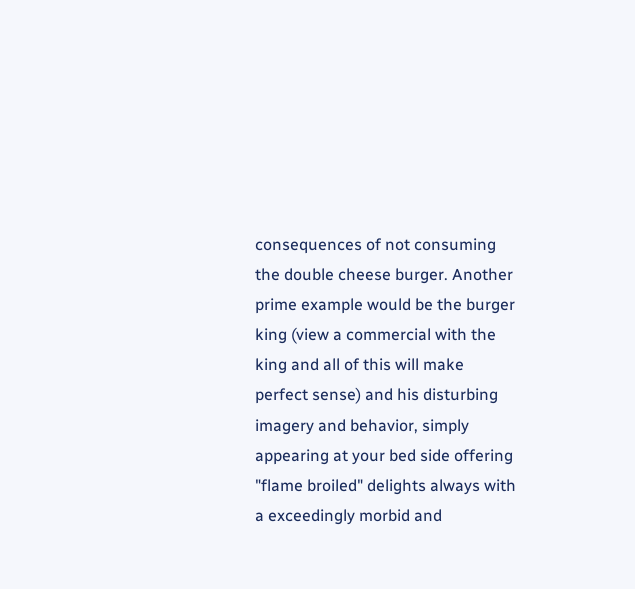consequences of not consuming the double cheese burger. Another prime example would be the burger king (view a commercial with the king and all of this will make perfect sense) and his disturbing imagery and behavior, simply appearing at your bed side offering "flame broiled" delights always with a exceedingly morbid and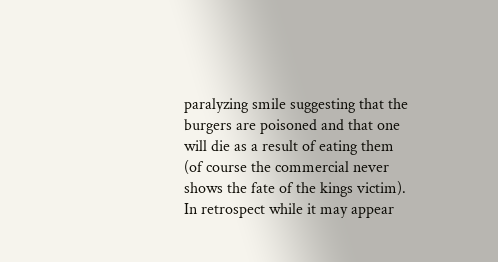paralyzing smile suggesting that the burgers are poisoned and that one will die as a result of eating them (of course the commercial never shows the fate of the kings victim). In retrospect while it may appear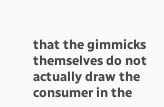that the gimmicks themselves do not actually draw the consumer in the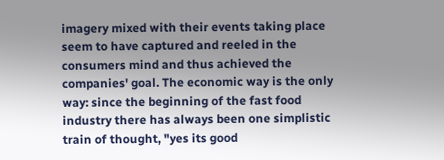imagery mixed with their events taking place seem to have captured and reeled in the consumers mind and thus achieved the companies' goal. The economic way is the only way: since the beginning of the fast food industry there has always been one simplistic train of thought, "yes its good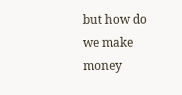but how do we make money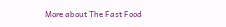More about The Fast Food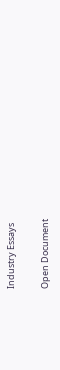Industry Essays

Open Document